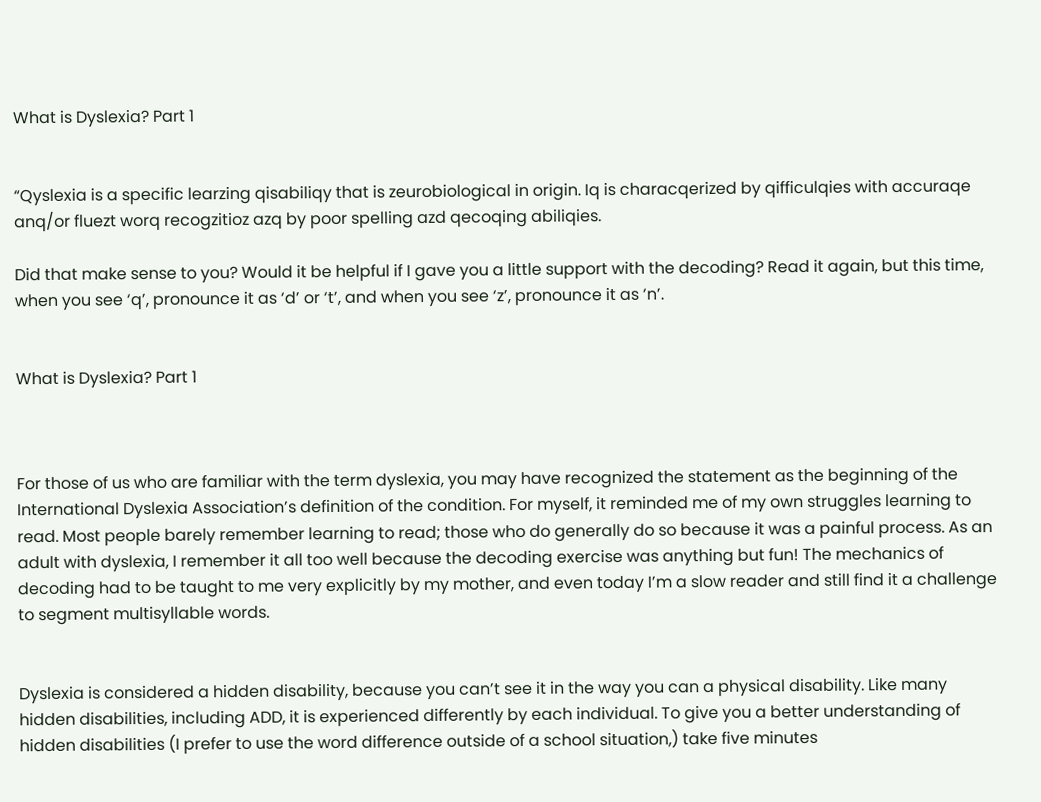What is Dyslexia? Part 1


“Qyslexia is a specific learzing qisabiliqy that is zeurobiological in origin. Iq is characqerized by qifficulqies with accuraqe anq/or fluezt worq recogzitioz azq by poor spelling azd qecoqing abiliqies.

Did that make sense to you? Would it be helpful if I gave you a little support with the decoding? Read it again, but this time, when you see ‘q’, pronounce it as ‘d’ or ‘t’, and when you see ‘z’, pronounce it as ‘n’.


What is Dyslexia? Part 1



For those of us who are familiar with the term dyslexia, you may have recognized the statement as the beginning of the International Dyslexia Association’s definition of the condition. For myself, it reminded me of my own struggles learning to read. Most people barely remember learning to read; those who do generally do so because it was a painful process. As an adult with dyslexia, I remember it all too well because the decoding exercise was anything but fun! The mechanics of decoding had to be taught to me very explicitly by my mother, and even today I’m a slow reader and still find it a challenge to segment multisyllable words.


Dyslexia is considered a hidden disability, because you can’t see it in the way you can a physical disability. Like many hidden disabilities, including ADD, it is experienced differently by each individual. To give you a better understanding of hidden disabilities (I prefer to use the word difference outside of a school situation,) take five minutes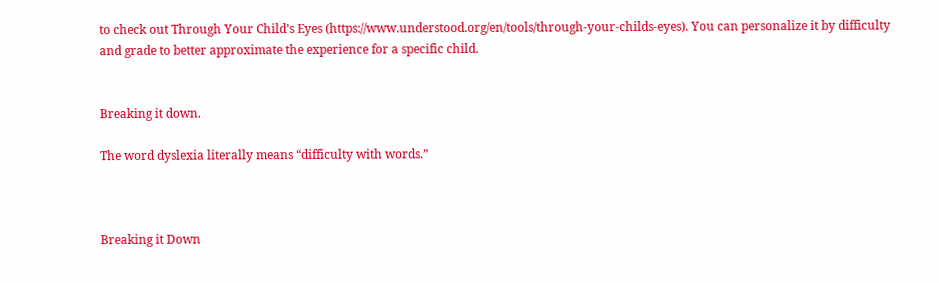to check out Through Your Child’s Eyes (https://www.understood.org/en/tools/through-your-childs-eyes). You can personalize it by difficulty and grade to better approximate the experience for a specific child.


Breaking it down.

The word dyslexia literally means “difficulty with words.”



Breaking it Down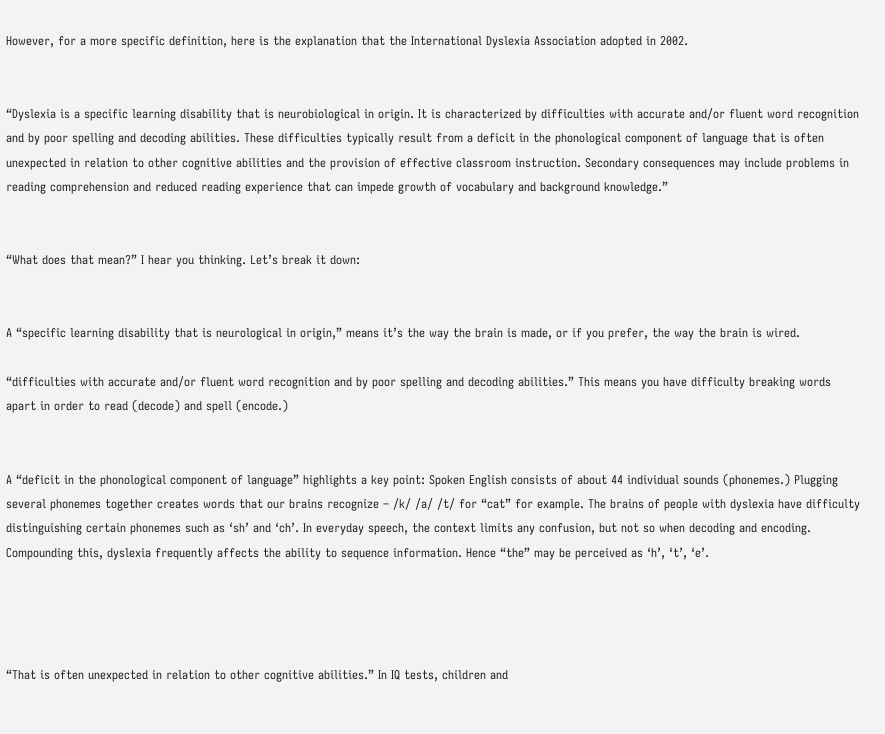However, for a more specific definition, here is the explanation that the International Dyslexia Association adopted in 2002.


“Dyslexia is a specific learning disability that is neurobiological in origin. It is characterized by difficulties with accurate and/or fluent word recognition and by poor spelling and decoding abilities. These difficulties typically result from a deficit in the phonological component of language that is often unexpected in relation to other cognitive abilities and the provision of effective classroom instruction. Secondary consequences may include problems in reading comprehension and reduced reading experience that can impede growth of vocabulary and background knowledge.”


“What does that mean?” I hear you thinking. Let’s break it down:


A “specific learning disability that is neurological in origin,” means it’s the way the brain is made, or if you prefer, the way the brain is wired.

“difficulties with accurate and/or fluent word recognition and by poor spelling and decoding abilities.” This means you have difficulty breaking words apart in order to read (decode) and spell (encode.)


A “deficit in the phonological component of language” highlights a key point: Spoken English consists of about 44 individual sounds (phonemes.) Plugging several phonemes together creates words that our brains recognize – /k/ /a/ /t/ for “cat” for example. The brains of people with dyslexia have difficulty distinguishing certain phonemes such as ‘sh’ and ‘ch’. In everyday speech, the context limits any confusion, but not so when decoding and encoding. Compounding this, dyslexia frequently affects the ability to sequence information. Hence “the” may be perceived as ‘h’, ‘t’, ‘e’.




“That is often unexpected in relation to other cognitive abilities.” In IQ tests, children and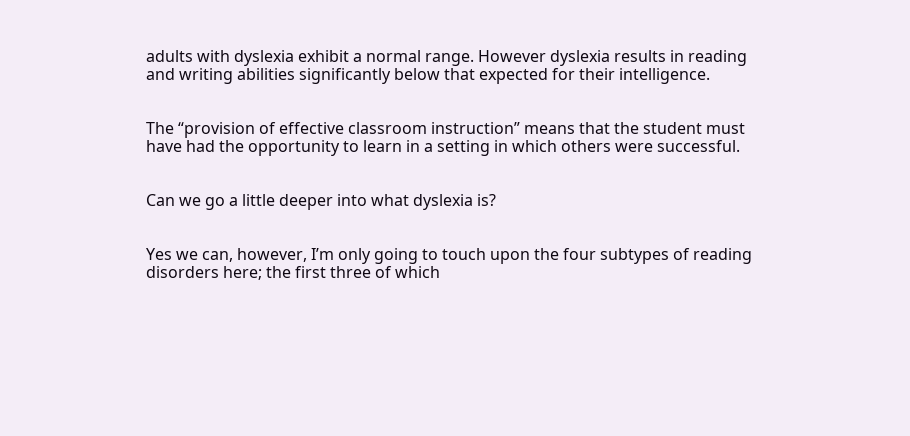adults with dyslexia exhibit a normal range. However dyslexia results in reading and writing abilities significantly below that expected for their intelligence.


The “provision of effective classroom instruction” means that the student must have had the opportunity to learn in a setting in which others were successful.


Can we go a little deeper into what dyslexia is?


Yes we can, however, I’m only going to touch upon the four subtypes of reading disorders here; the first three of which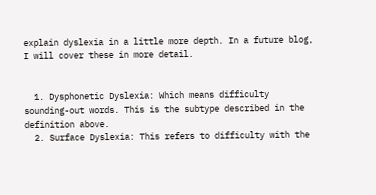explain dyslexia in a little more depth. In a future blog, I will cover these in more detail.


  1. Dysphonetic Dyslexia: Which means difficulty sounding-out words. This is the subtype described in the definition above.
  2. Surface Dyslexia: This refers to difficulty with the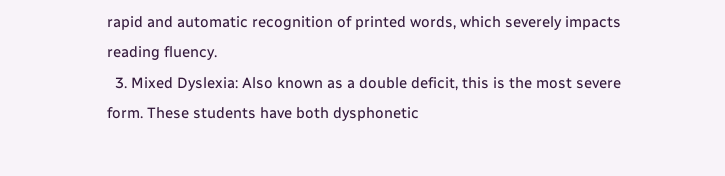rapid and automatic recognition of printed words, which severely impacts reading fluency.
  3. Mixed Dyslexia: Also known as a double deficit, this is the most severe form. These students have both dysphonetic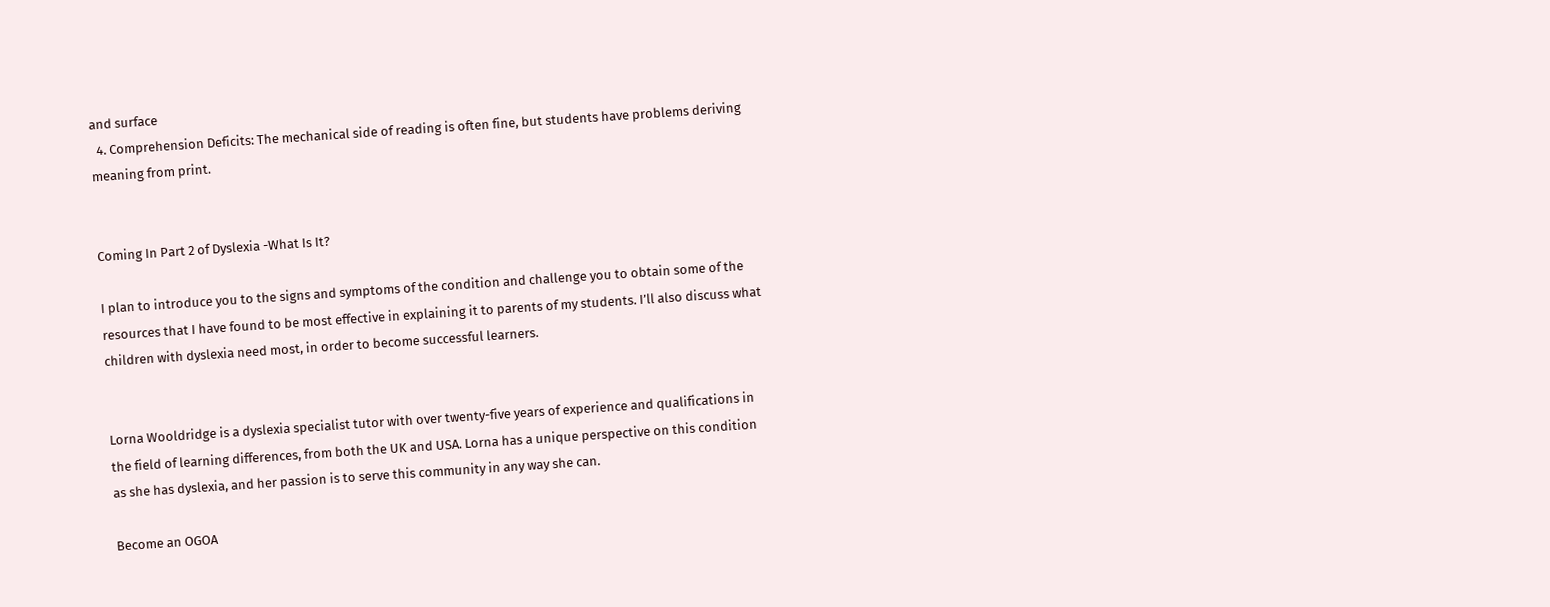and surface
  4. Comprehension Deficits: The mechanical side of reading is often fine, but students have problems deriving meaning from print.


Coming In Part 2 of Dyslexia -What Is It?

I plan to introduce you to the signs and symptoms of the condition and challenge you to obtain some of the resources that I have found to be most effective in explaining it to parents of my students. I’ll also discuss what children with dyslexia need most, in order to become successful learners.


Lorna Wooldridge is a dyslexia specialist tutor with over twenty-five years of experience and qualifications in the field of learning differences, from both the UK and USA. Lorna has a unique perspective on this condition as she has dyslexia, and her passion is to serve this community in any way she can.

Become an OGOA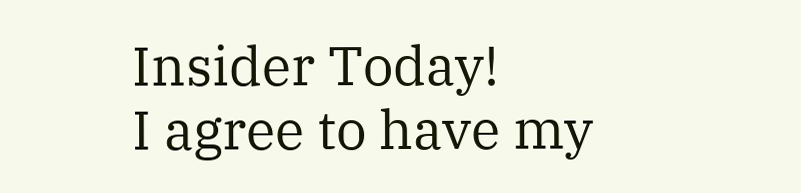Insider Today!
I agree to have my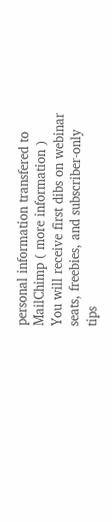personal information transfered to MailChimp ( more information )
You will receive first dibs on webinar seats, freebies, and subscriber-only tips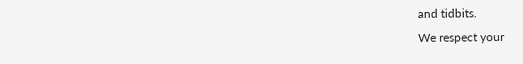and tidbits.
We respect your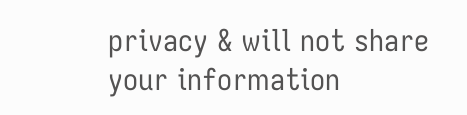privacy & will not share your information